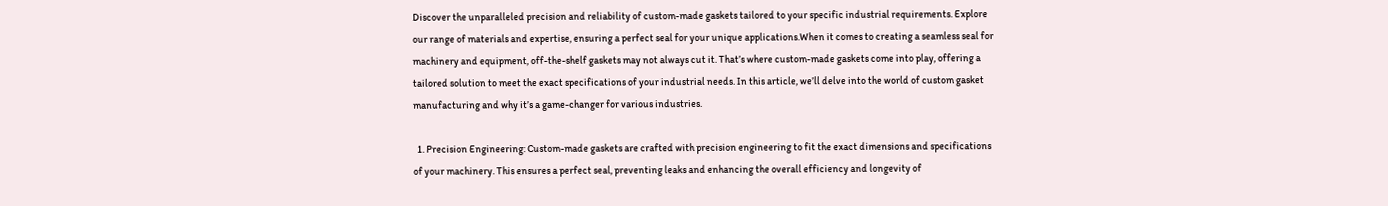Discover the unparalleled precision and reliability of custom-made gaskets tailored to your specific industrial requirements. Explore our range of materials and expertise, ensuring a perfect seal for your unique applications.When it comes to creating a seamless seal for machinery and equipment, off-the-shelf gaskets may not always cut it. That’s where custom-made gaskets come into play, offering a tailored solution to meet the exact specifications of your industrial needs. In this article, we’ll delve into the world of custom gasket manufacturing and why it’s a game-changer for various industries.

  1. Precision Engineering: Custom-made gaskets are crafted with precision engineering to fit the exact dimensions and specifications of your machinery. This ensures a perfect seal, preventing leaks and enhancing the overall efficiency and longevity of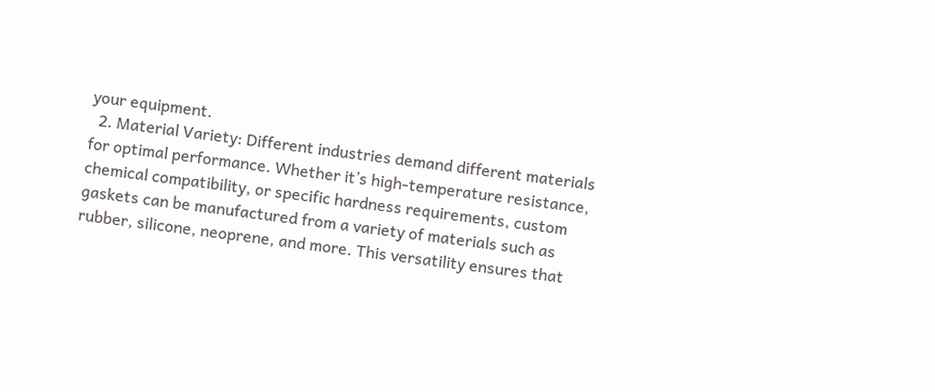your equipment.
  2. Material Variety: Different industries demand different materials for optimal performance. Whether it’s high-temperature resistance, chemical compatibility, or specific hardness requirements, custom gaskets can be manufactured from a variety of materials such as rubber, silicone, neoprene, and more. This versatility ensures that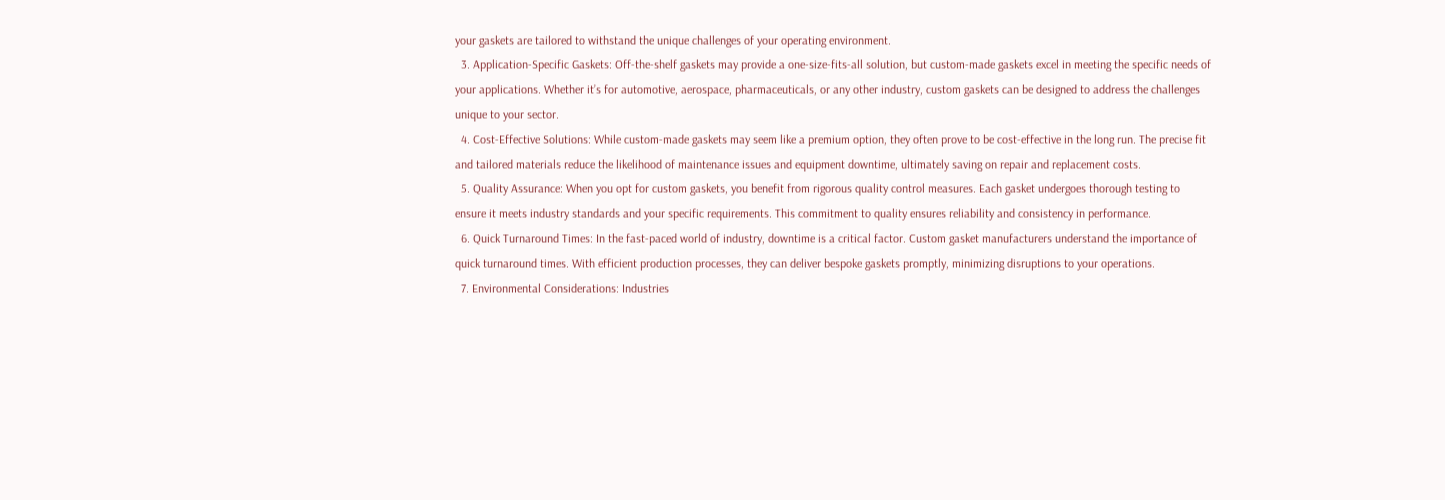your gaskets are tailored to withstand the unique challenges of your operating environment.
  3. Application-Specific Gaskets: Off-the-shelf gaskets may provide a one-size-fits-all solution, but custom-made gaskets excel in meeting the specific needs of your applications. Whether it’s for automotive, aerospace, pharmaceuticals, or any other industry, custom gaskets can be designed to address the challenges unique to your sector.
  4. Cost-Effective Solutions: While custom-made gaskets may seem like a premium option, they often prove to be cost-effective in the long run. The precise fit and tailored materials reduce the likelihood of maintenance issues and equipment downtime, ultimately saving on repair and replacement costs.
  5. Quality Assurance: When you opt for custom gaskets, you benefit from rigorous quality control measures. Each gasket undergoes thorough testing to ensure it meets industry standards and your specific requirements. This commitment to quality ensures reliability and consistency in performance.
  6. Quick Turnaround Times: In the fast-paced world of industry, downtime is a critical factor. Custom gasket manufacturers understand the importance of quick turnaround times. With efficient production processes, they can deliver bespoke gaskets promptly, minimizing disruptions to your operations.
  7. Environmental Considerations: Industries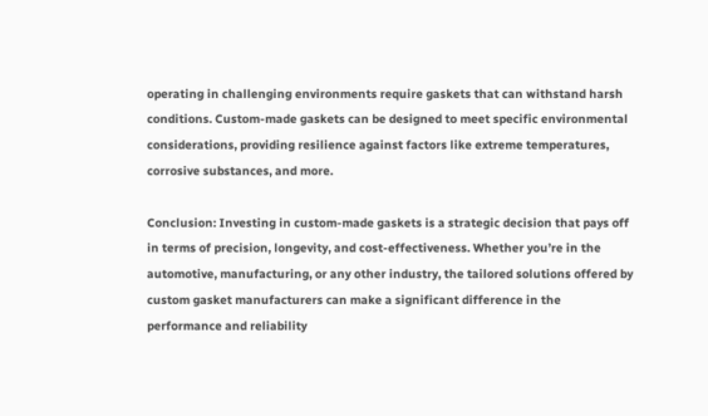operating in challenging environments require gaskets that can withstand harsh conditions. Custom-made gaskets can be designed to meet specific environmental considerations, providing resilience against factors like extreme temperatures, corrosive substances, and more.

Conclusion: Investing in custom-made gaskets is a strategic decision that pays off in terms of precision, longevity, and cost-effectiveness. Whether you’re in the automotive, manufacturing, or any other industry, the tailored solutions offered by custom gasket manufacturers can make a significant difference in the performance and reliability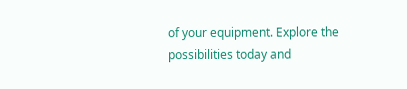of your equipment. Explore the possibilities today and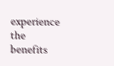experience the benefits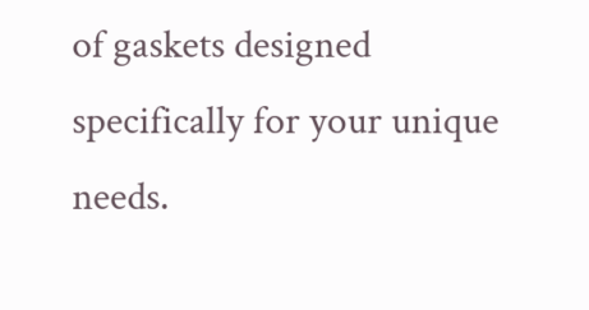of gaskets designed specifically for your unique needs.